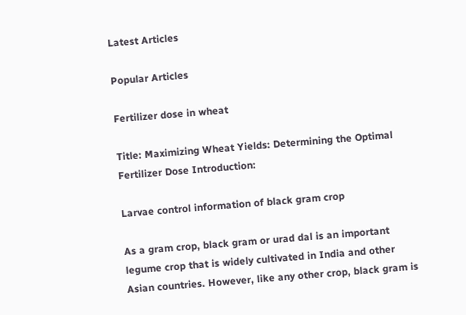Latest Articles

Popular Articles

Fertilizer dose in wheat

Title: Maximizing Wheat Yields: Determining the Optimal Fertilizer Dose Introduction:

Larvae control information of black gram crop

As a gram crop, black gram or urad dal is an important legume crop that is widely cultivated in India and other Asian countries. However, like any other crop, black gram is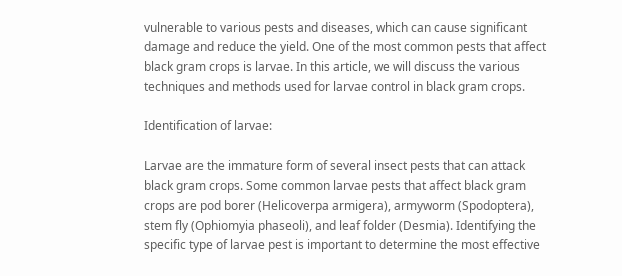vulnerable to various pests and diseases, which can cause significant damage and reduce the yield. One of the most common pests that affect black gram crops is larvae. In this article, we will discuss the various techniques and methods used for larvae control in black gram crops.

Identification of larvae:

Larvae are the immature form of several insect pests that can attack black gram crops. Some common larvae pests that affect black gram crops are pod borer (Helicoverpa armigera), armyworm (Spodoptera), stem fly (Ophiomyia phaseoli), and leaf folder (Desmia). Identifying the specific type of larvae pest is important to determine the most effective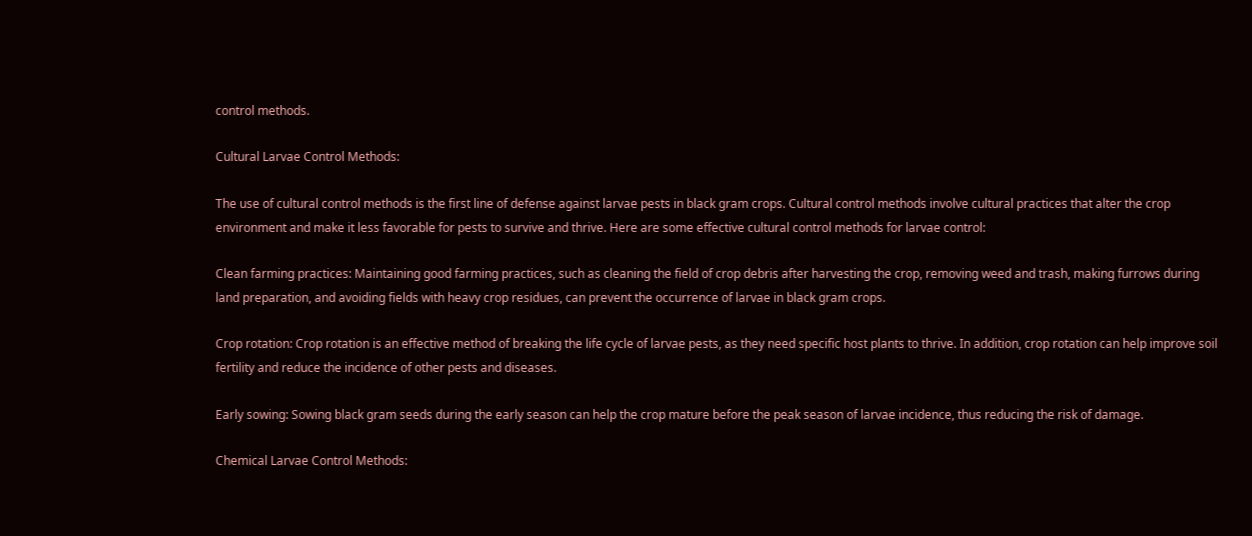control methods.

Cultural Larvae Control Methods:

The use of cultural control methods is the first line of defense against larvae pests in black gram crops. Cultural control methods involve cultural practices that alter the crop environment and make it less favorable for pests to survive and thrive. Here are some effective cultural control methods for larvae control:

Clean farming practices: Maintaining good farming practices, such as cleaning the field of crop debris after harvesting the crop, removing weed and trash, making furrows during land preparation, and avoiding fields with heavy crop residues, can prevent the occurrence of larvae in black gram crops.

Crop rotation: Crop rotation is an effective method of breaking the life cycle of larvae pests, as they need specific host plants to thrive. In addition, crop rotation can help improve soil fertility and reduce the incidence of other pests and diseases.

Early sowing: Sowing black gram seeds during the early season can help the crop mature before the peak season of larvae incidence, thus reducing the risk of damage.

Chemical Larvae Control Methods: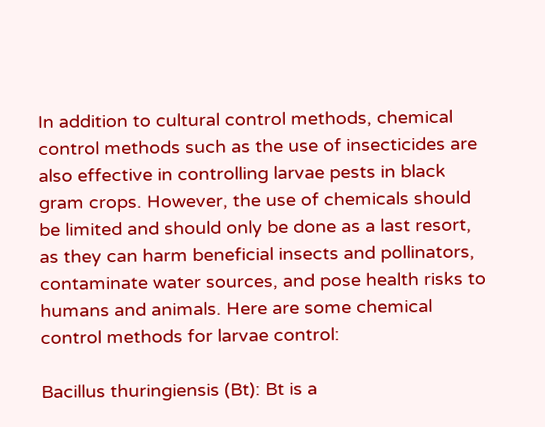In addition to cultural control methods, chemical control methods such as the use of insecticides are also effective in controlling larvae pests in black gram crops. However, the use of chemicals should be limited and should only be done as a last resort, as they can harm beneficial insects and pollinators, contaminate water sources, and pose health risks to humans and animals. Here are some chemical control methods for larvae control:

Bacillus thuringiensis (Bt): Bt is a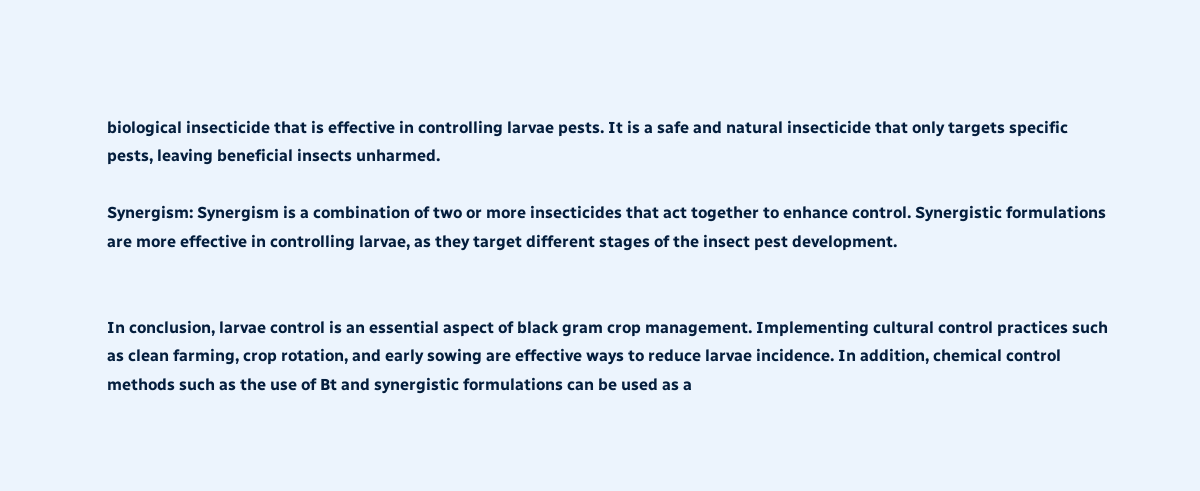biological insecticide that is effective in controlling larvae pests. It is a safe and natural insecticide that only targets specific pests, leaving beneficial insects unharmed.

Synergism: Synergism is a combination of two or more insecticides that act together to enhance control. Synergistic formulations are more effective in controlling larvae, as they target different stages of the insect pest development.


In conclusion, larvae control is an essential aspect of black gram crop management. Implementing cultural control practices such as clean farming, crop rotation, and early sowing are effective ways to reduce larvae incidence. In addition, chemical control methods such as the use of Bt and synergistic formulations can be used as a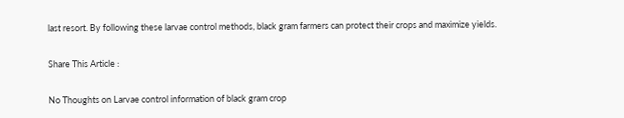last resort. By following these larvae control methods, black gram farmers can protect their crops and maximize yields.

Share This Article :

No Thoughts on Larvae control information of black gram crop